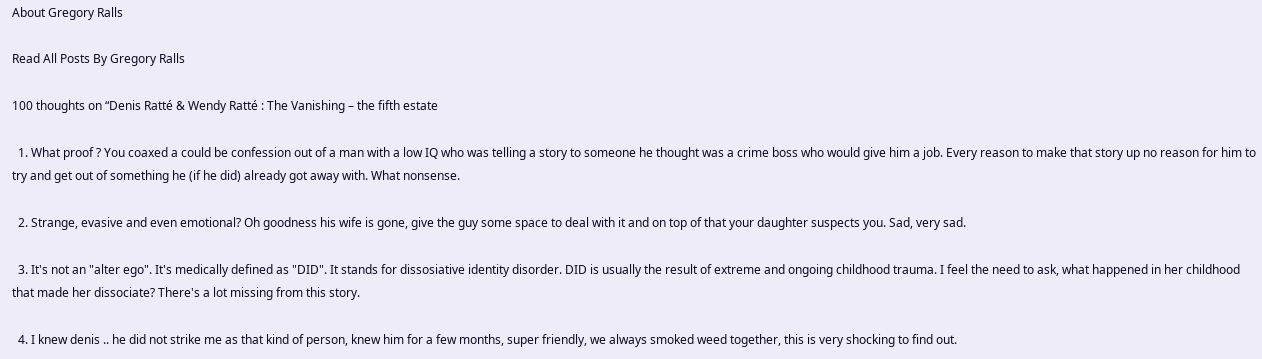About Gregory Ralls

Read All Posts By Gregory Ralls

100 thoughts on “Denis Ratté & Wendy Ratté : The Vanishing – the fifth estate

  1. What proof ? You coaxed a could be confession out of a man with a low IQ who was telling a story to someone he thought was a crime boss who would give him a job. Every reason to make that story up no reason for him to try and get out of something he (if he did) already got away with. What nonsense.

  2. Strange, evasive and even emotional? Oh goodness his wife is gone, give the guy some space to deal with it and on top of that your daughter suspects you. Sad, very sad.

  3. It's not an "alter ego". It's medically defined as "DID". It stands for dissosiative identity disorder. DID is usually the result of extreme and ongoing childhood trauma. I feel the need to ask, what happened in her childhood that made her dissociate? There's a lot missing from this story.

  4. I knew denis .. he did not strike me as that kind of person, knew him for a few months, super friendly, we always smoked weed together, this is very shocking to find out.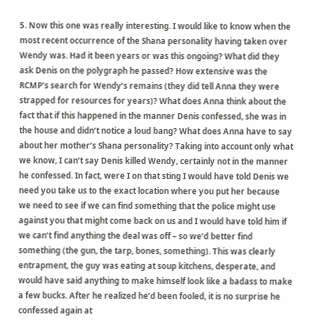5. Now this one was really interesting. I would like to know when the most recent occurrence of the Shana personality having taken over Wendy was. Had it been years or was this ongoing? What did they ask Denis on the polygraph he passed? How extensive was the RCMP’s search for Wendy’s remains (they did tell Anna they were strapped for resources for years)? What does Anna think about the fact that if this happened in the manner Denis confessed, she was in the house and didn’t notice a loud bang? What does Anna have to say about her mother’s Shana personality? Taking into account only what we know, I can’t say Denis killed Wendy, certainly not in the manner he confessed. In fact, were I on that sting I would have told Denis we need you take us to the exact location where you put her because we need to see if we can find something that the police might use against you that might come back on us and I would have told him if we can’t find anything the deal was off – so we’d better find something (the gun, the tarp, bones, something). This was clearly entrapment, the guy was eating at soup kitchens, desperate, and would have said anything to make himself look like a badass to make a few bucks. After he realized he’d been fooled, it is no surprise he confessed again at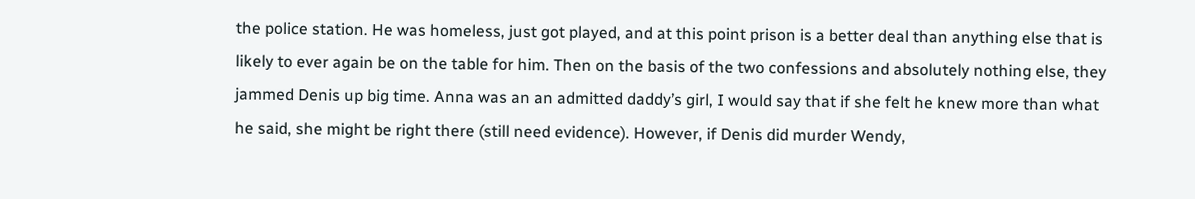the police station. He was homeless, just got played, and at this point prison is a better deal than anything else that is likely to ever again be on the table for him. Then on the basis of the two confessions and absolutely nothing else, they jammed Denis up big time. Anna was an an admitted daddy’s girl, I would say that if she felt he knew more than what he said, she might be right there (still need evidence). However, if Denis did murder Wendy,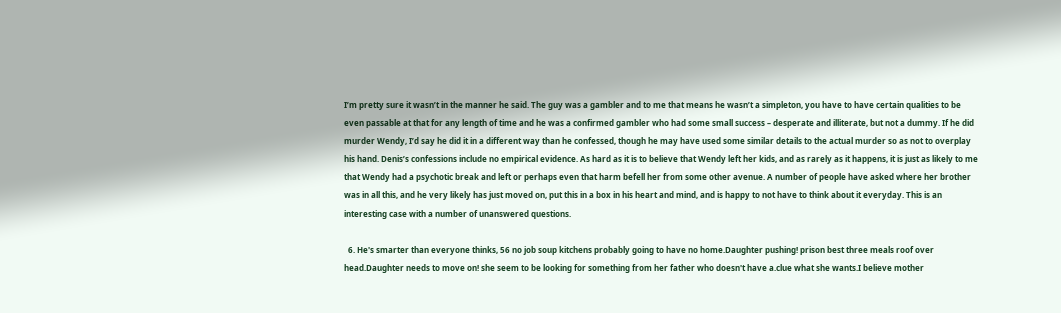I’m pretty sure it wasn’t in the manner he said. The guy was a gambler and to me that means he wasn’t a simpleton, you have to have certain qualities to be even passable at that for any length of time and he was a confirmed gambler who had some small success – desperate and illiterate, but not a dummy. If he did murder Wendy, I’d say he did it in a different way than he confessed, though he may have used some similar details to the actual murder so as not to overplay his hand. Denis’s confessions include no empirical evidence. As hard as it is to believe that Wendy left her kids, and as rarely as it happens, it is just as likely to me that Wendy had a psychotic break and left or perhaps even that harm befell her from some other avenue. A number of people have asked where her brother was in all this, and he very likely has just moved on, put this in a box in his heart and mind, and is happy to not have to think about it everyday. This is an interesting case with a number of unanswered questions.

  6. He's smarter than everyone thinks, 56 no job soup kitchens probably going to have no home.Daughter pushing! prison best three meals roof over head.Daughter needs to move on! she seem to be looking for something from her father who doesn't have a.clue what she wants.I believe mother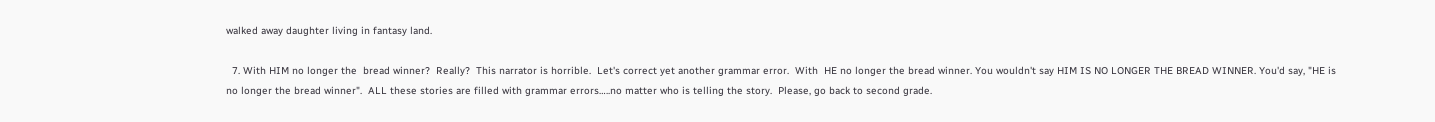walked away daughter living in fantasy land.

  7. With HIM no longer the  bread winner?  Really?  This narrator is horrible.  Let's correct yet another grammar error.  With  HE no longer the bread winner. You wouldn't say HIM IS NO LONGER THE BREAD WINNER. You'd say, "HE is no longer the bread winner".  ALL these stories are filled with grammar errors…..no matter who is telling the story.  Please, go back to second grade.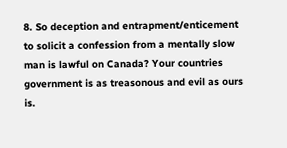8. So deception and entrapment/enticement to solicit a confession from a mentally slow man is lawful on Canada? Your countries government is as treasonous and evil as ours is.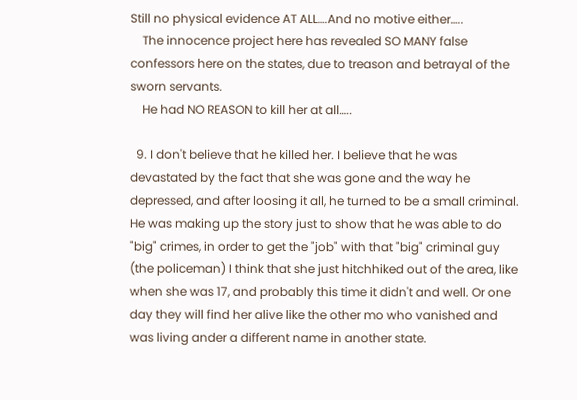Still no physical evidence AT ALL….And no motive either…..
    The innocence project here has revealed SO MANY false confessors here on the states, due to treason and betrayal of the sworn servants.
    He had NO REASON to kill her at all…..

  9. I don't believe that he killed her. I believe that he was devastated by the fact that she was gone and the way he depressed, and after loosing it all, he turned to be a small criminal. He was making up the story just to show that he was able to do "big" crimes, in order to get the "job" with that "big" criminal guy (the policeman) I think that she just hitchhiked out of the area, like when she was 17, and probably this time it didn't and well. Or one day they will find her alive like the other mo who vanished and was living ander a different name in another state.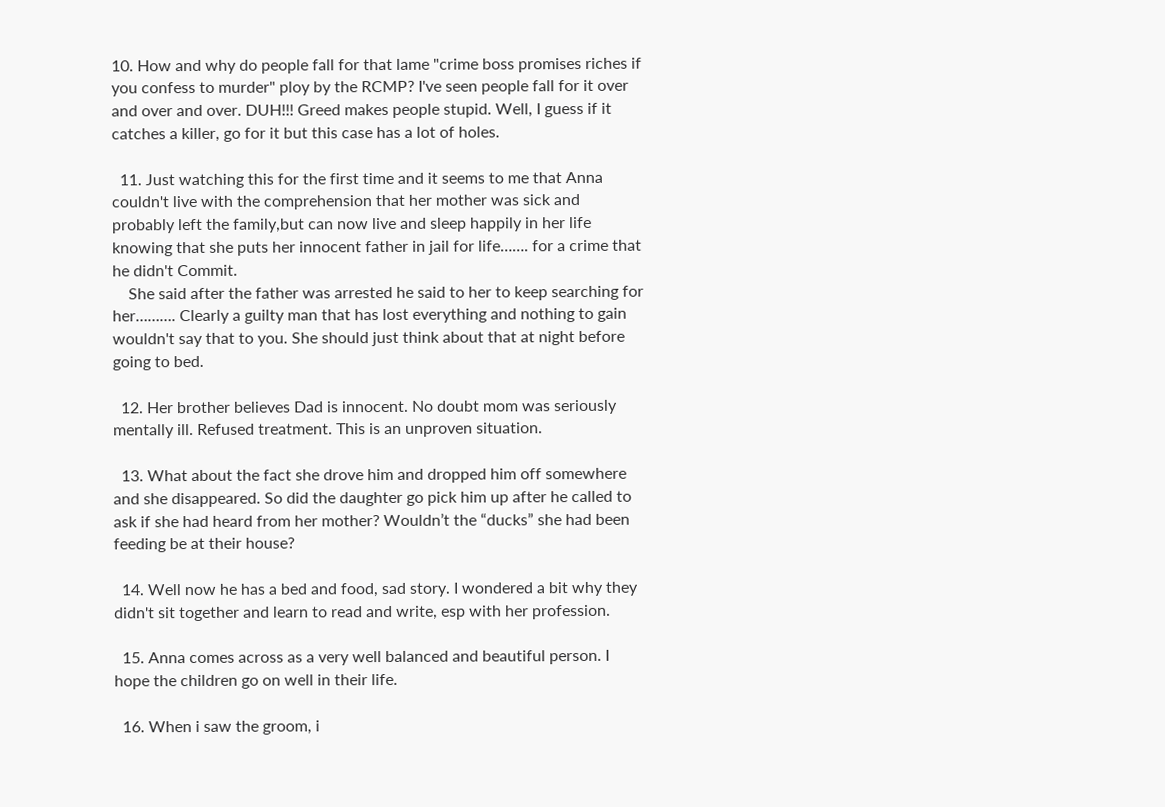10. How and why do people fall for that lame "crime boss promises riches if you confess to murder" ploy by the RCMP? I've seen people fall for it over and over and over. DUH!!! Greed makes people stupid. Well, I guess if it catches a killer, go for it but this case has a lot of holes.

  11. Just watching this for the first time and it seems to me that Anna couldn't live with the comprehension that her mother was sick and probably left the family,but can now live and sleep happily in her life knowing that she puts her innocent father in jail for life……. for a crime that he didn't Commit.
    She said after the father was arrested he said to her to keep searching for her………. Clearly a guilty man that has lost everything and nothing to gain wouldn't say that to you. She should just think about that at night before going to bed.

  12. Her brother believes Dad is innocent. No doubt mom was seriously mentally ill. Refused treatment. This is an unproven situation.

  13. What about the fact she drove him and dropped him off somewhere and she disappeared. So did the daughter go pick him up after he called to ask if she had heard from her mother? Wouldn’t the “ducks” she had been feeding be at their house?

  14. Well now he has a bed and food, sad story. I wondered a bit why they didn't sit together and learn to read and write, esp with her profession.

  15. Anna comes across as a very well balanced and beautiful person. I hope the children go on well in their life.

  16. When i saw the groom, i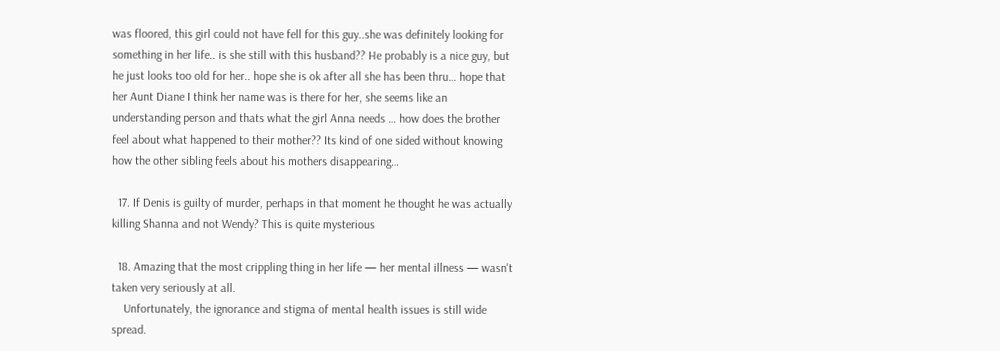was floored, this girl could not have fell for this guy..she was definitely looking for something in her life.. is she still with this husband?? He probably is a nice guy, but he just looks too old for her.. hope she is ok after all she has been thru… hope that her Aunt Diane I think her name was is there for her, she seems like an understanding person and thats what the girl Anna needs … how does the brother feel about what happened to their mother?? Its kind of one sided without knowing how the other sibling feels about his mothers disappearing…

  17. If Denis is guilty of murder, perhaps in that moment he thought he was actually killing Shanna and not Wendy? This is quite mysterious

  18. Amazing that the most crippling thing in her life — her mental illness — wasn't taken very seriously at all.
    Unfortunately, the ignorance and stigma of mental health issues is still wide spread.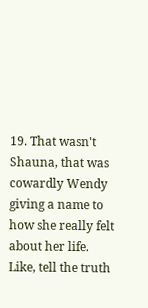19. That wasn't Shauna, that was cowardly Wendy giving a name to how she really felt about her life. Like, tell the truth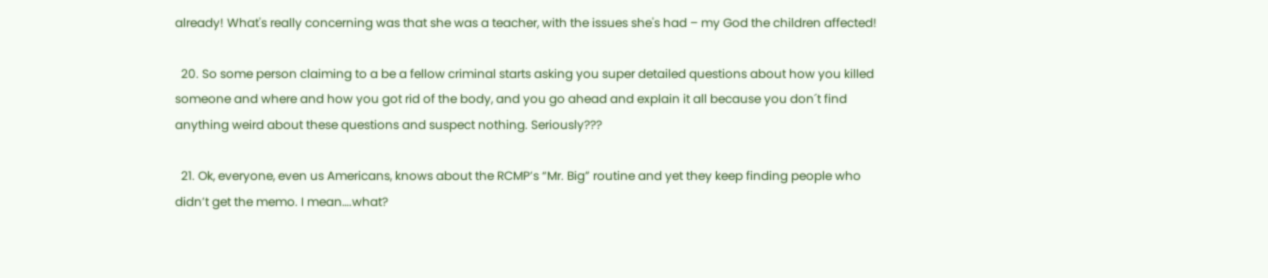already! What's really concerning was that she was a teacher, with the issues she's had – my God the children affected!

  20. So some person claiming to a be a fellow criminal starts asking you super detailed questions about how you killed someone and where and how you got rid of the body, and you go ahead and explain it all because you don´t find anything weird about these questions and suspect nothing. Seriously???

  21. Ok, everyone, even us Americans, knows about the RCMP’s “Mr. Big” routine and yet they keep finding people who didn’t get the memo. I mean….what?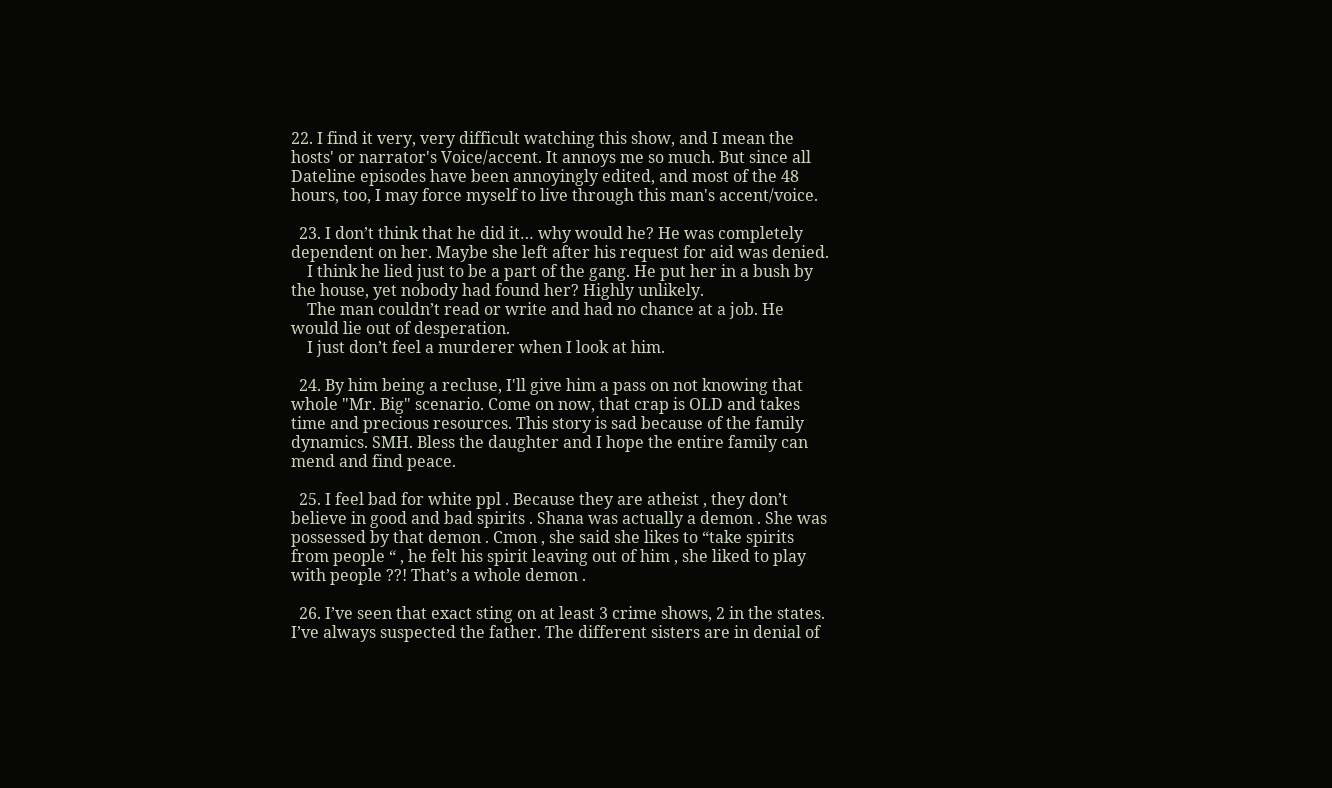22. I find it very, very difficult watching this show, and I mean the hosts' or narrator's Voice/accent. It annoys me so much. But since all Dateline episodes have been annoyingly edited, and most of the 48 hours, too, I may force myself to live through this man's accent/voice.

  23. I don’t think that he did it… why would he? He was completely dependent on her. Maybe she left after his request for aid was denied.
    I think he lied just to be a part of the gang. He put her in a bush by the house, yet nobody had found her? Highly unlikely.
    The man couldn’t read or write and had no chance at a job. He would lie out of desperation.
    I just don’t feel a murderer when I look at him.

  24. By him being a recluse, I'll give him a pass on not knowing that whole "Mr. Big" scenario. Come on now, that crap is OLD and takes time and precious resources. This story is sad because of the family dynamics. SMH. Bless the daughter and I hope the entire family can mend and find peace.

  25. I feel bad for white ppl . Because they are atheist , they don’t believe in good and bad spirits . Shana was actually a demon . She was possessed by that demon . Cmon , she said she likes to “take spirits from people “ , he felt his spirit leaving out of him , she liked to play with people ??! That’s a whole demon .

  26. I’ve seen that exact sting on at least 3 crime shows, 2 in the states. I’ve always suspected the father. The different sisters are in denial of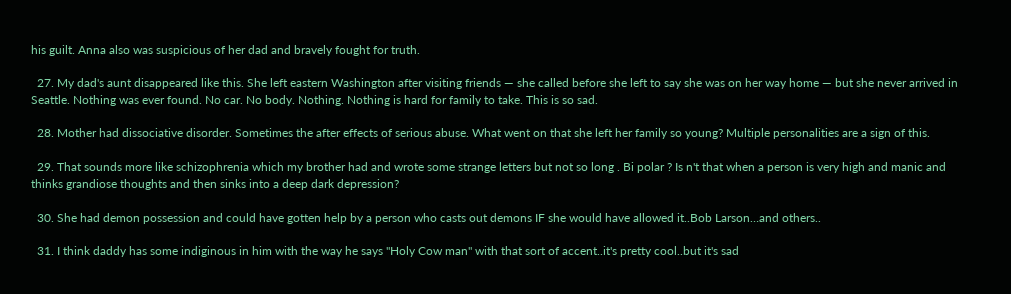his guilt. Anna also was suspicious of her dad and bravely fought for truth.

  27. My dad's aunt disappeared like this. She left eastern Washington after visiting friends — she called before she left to say she was on her way home — but she never arrived in Seattle. Nothing was ever found. No car. No body. Nothing. Nothing is hard for family to take. This is so sad.

  28. Mother had dissociative disorder. Sometimes the after effects of serious abuse. What went on that she left her family so young? Multiple personalities are a sign of this.

  29. That sounds more like schizophrenia which my brother had and wrote some strange letters but not so long . Bi polar ? Is n't that when a person is very high and manic and thinks grandiose thoughts and then sinks into a deep dark depression?

  30. She had demon possession and could have gotten help by a person who casts out demons IF she would have allowed it..Bob Larson…and others..

  31. I think daddy has some indiginous in him with the way he says "Holy Cow man" with that sort of accent..it's pretty cool..but it's sad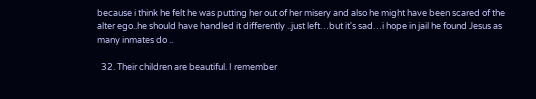because i think he felt he was putting her out of her misery and also he might have been scared of the alter ego..he should have handled it differently ..just left…but it's sad…i hope in jail he found Jesus as many inmates do ..

  32. Their children are beautiful. I remember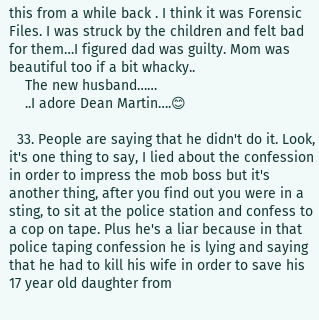this from a while back . I think it was Forensic Files. I was struck by the children and felt bad for them…I figured dad was guilty. Mom was beautiful too if a bit whacky..
    The new husband……
    ..I adore Dean Martin….😊

  33. People are saying that he didn't do it. Look, it's one thing to say, I lied about the confession in order to impress the mob boss but it's another thing, after you find out you were in a sting, to sit at the police station and confess to a cop on tape. Plus he's a liar because in that police taping confession he is lying and saying that he had to kill his wife in order to save his 17 year old daughter from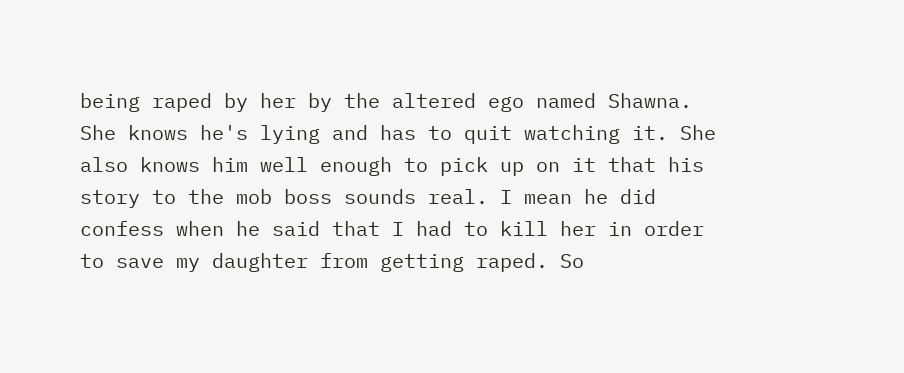being raped by her by the altered ego named Shawna. She knows he's lying and has to quit watching it. She also knows him well enough to pick up on it that his story to the mob boss sounds real. I mean he did confess when he said that I had to kill her in order to save my daughter from getting raped. So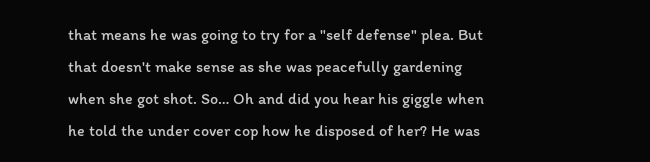that means he was going to try for a "self defense" plea. But that doesn't make sense as she was peacefully gardening when she got shot. So… Oh and did you hear his giggle when he told the under cover cop how he disposed of her? He was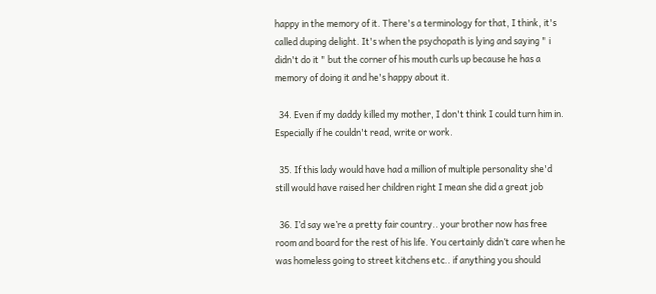happy in the memory of it. There's a terminology for that, I think, it's called duping delight. It's when the psychopath is lying and saying " i didn't do it " but the corner of his mouth curls up because he has a memory of doing it and he's happy about it.

  34. Even if my daddy killed my mother, I don't think I could turn him in. Especially if he couldn't read, write or work.

  35. If this lady would have had a million of multiple personality she'd still would have raised her children right I mean she did a great job

  36. I’d say we’re a pretty fair country.. your brother now has free room and board for the rest of his life. You certainly didn’t care when he was homeless going to street kitchens etc.. if anything you should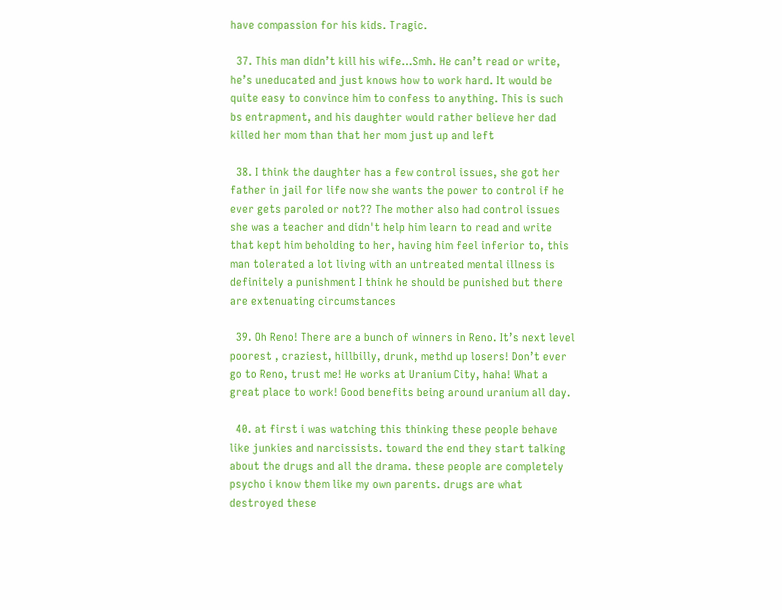have compassion for his kids. Tragic.

  37. This man didn’t kill his wife…Smh. He can’t read or write, he’s uneducated and just knows how to work hard. It would be quite easy to convince him to confess to anything. This is such bs entrapment, and his daughter would rather believe her dad killed her mom than that her mom just up and left

  38. I think the daughter has a few control issues, she got her father in jail for life now she wants the power to control if he ever gets paroled or not?? The mother also had control issues she was a teacher and didn't help him learn to read and write that kept him beholding to her, having him feel inferior to, this man tolerated a lot living with an untreated mental illness is definitely a punishment I think he should be punished but there are extenuating circumstances

  39. Oh Reno! There are a bunch of winners in Reno. It’s next level poorest , craziest, hillbilly, drunk, methd up losers! Don’t ever go to Reno, trust me! He works at Uranium City, haha! What a great place to work! Good benefits being around uranium all day.

  40. at first i was watching this thinking these people behave like junkies and narcissists. toward the end they start talking about the drugs and all the drama. these people are completely psycho i know them like my own parents. drugs are what destroyed these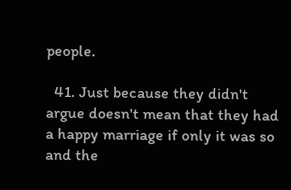people.

  41. Just because they didn't argue doesn't mean that they had a happy marriage if only it was so and the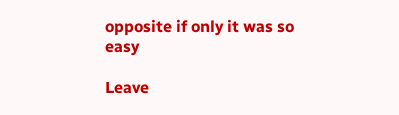opposite if only it was so easy

Leave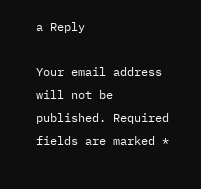a Reply

Your email address will not be published. Required fields are marked *